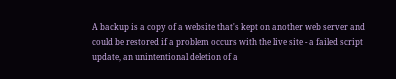A backup is a copy of a website that's kept on another web server and could be restored if a problem occurs with the live site - a failed script update, an unintentional deletion of a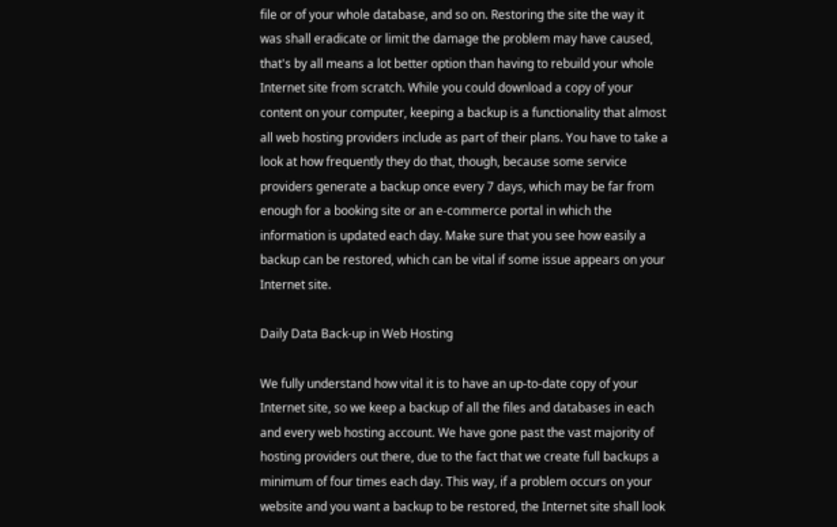file or of your whole database, and so on. Restoring the site the way it was shall eradicate or limit the damage the problem may have caused, that's by all means a lot better option than having to rebuild your whole Internet site from scratch. While you could download a copy of your content on your computer, keeping a backup is a functionality that almost all web hosting providers include as part of their plans. You have to take a look at how frequently they do that, though, because some service providers generate a backup once every 7 days, which may be far from enough for a booking site or an e-commerce portal in which the information is updated each day. Make sure that you see how easily a backup can be restored, which can be vital if some issue appears on your Internet site.

Daily Data Back-up in Web Hosting

We fully understand how vital it is to have an up-to-date copy of your Internet site, so we keep a backup of all the files and databases in each and every web hosting account. We have gone past the vast majority of hosting providers out there, due to the fact that we create full backups a minimum of four times each day. This way, if a problem occurs on your website and you want a backup to be restored, the Internet site shall look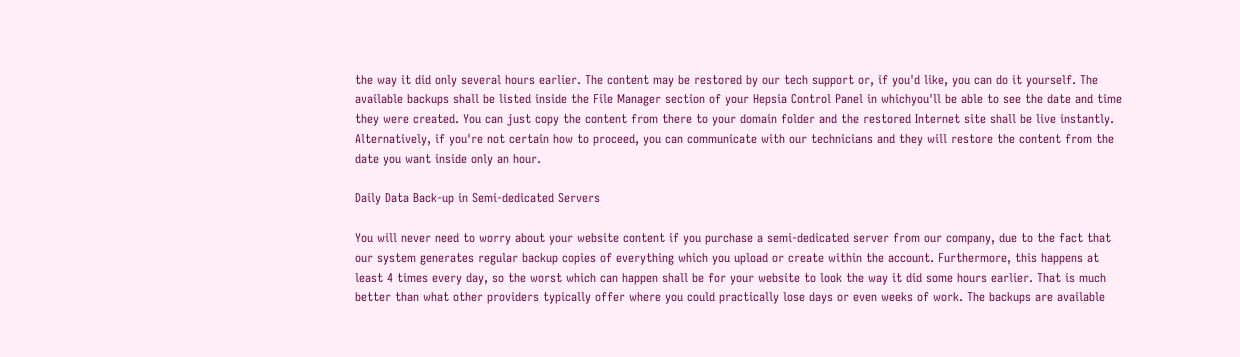the way it did only several hours earlier. The content may be restored by our tech support or, if you'd like, you can do it yourself. The available backups shall be listed inside the File Manager section of your Hepsia Control Panel in whichyou'll be able to see the date and time they were created. You can just copy the content from there to your domain folder and the restored Internet site shall be live instantly. Alternatively, if you're not certain how to proceed, you can communicate with our technicians and they will restore the content from the date you want inside only an hour.

Daily Data Back-up in Semi-dedicated Servers

You will never need to worry about your website content if you purchase a semi-dedicated server from our company, due to the fact that our system generates regular backup copies of everything which you upload or create within the account. Furthermore, this happens at least 4 times every day, so the worst which can happen shall be for your website to look the way it did some hours earlier. That is much better than what other providers typically offer where you could practically lose days or even weeks of work. The backups are available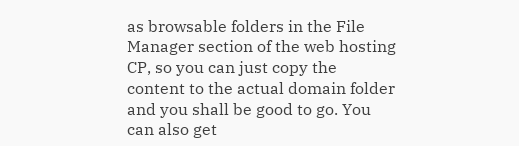as browsable folders in the File Manager section of the web hosting CP, so you can just copy the content to the actual domain folder and you shall be good to go. You can also get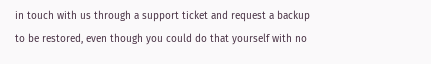in touch with us through a support ticket and request a backup to be restored, even though you could do that yourself with no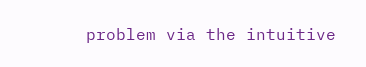problem via the intuitive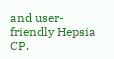and user-friendly Hepsia CP.